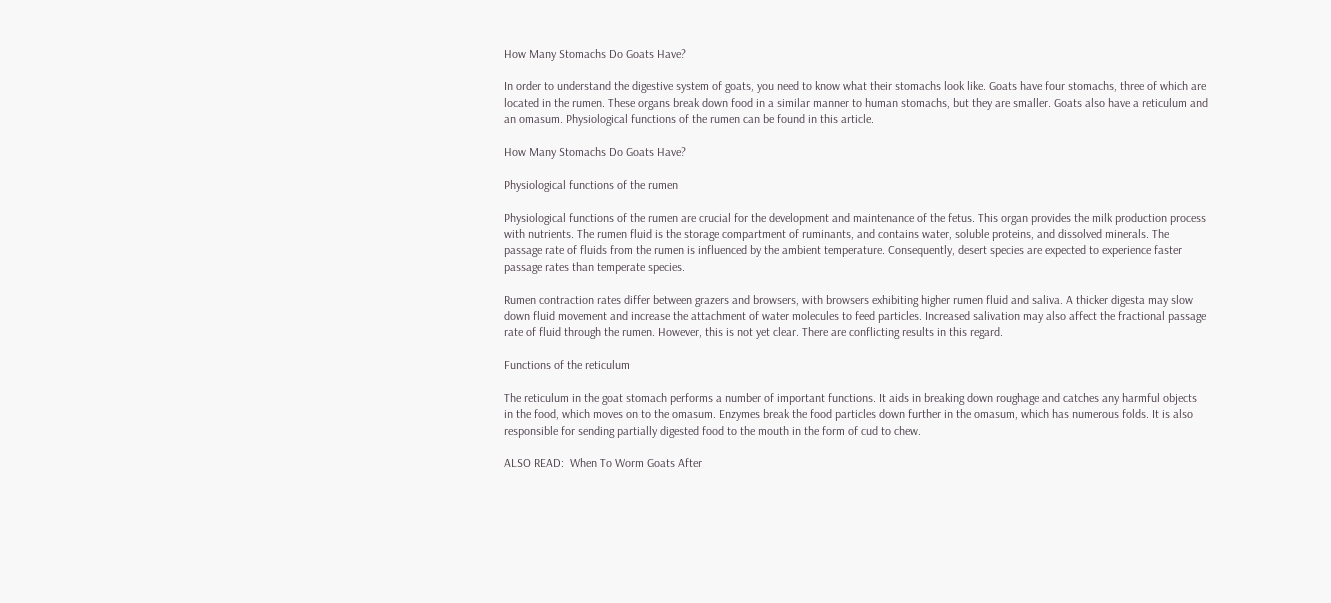How Many Stomachs Do Goats Have?

In order to understand the digestive system of goats, you need to know what their stomachs look like. Goats have four stomachs, three of which are located in the rumen. These organs break down food in a similar manner to human stomachs, but they are smaller. Goats also have a reticulum and an omasum. Physiological functions of the rumen can be found in this article.

How Many Stomachs Do Goats Have?

Physiological functions of the rumen

Physiological functions of the rumen are crucial for the development and maintenance of the fetus. This organ provides the milk production process with nutrients. The rumen fluid is the storage compartment of ruminants, and contains water, soluble proteins, and dissolved minerals. The passage rate of fluids from the rumen is influenced by the ambient temperature. Consequently, desert species are expected to experience faster passage rates than temperate species.

Rumen contraction rates differ between grazers and browsers, with browsers exhibiting higher rumen fluid and saliva. A thicker digesta may slow down fluid movement and increase the attachment of water molecules to feed particles. Increased salivation may also affect the fractional passage rate of fluid through the rumen. However, this is not yet clear. There are conflicting results in this regard.

Functions of the reticulum

The reticulum in the goat stomach performs a number of important functions. It aids in breaking down roughage and catches any harmful objects in the food, which moves on to the omasum. Enzymes break the food particles down further in the omasum, which has numerous folds. It is also responsible for sending partially digested food to the mouth in the form of cud to chew.

ALSO READ:  When To Worm Goats After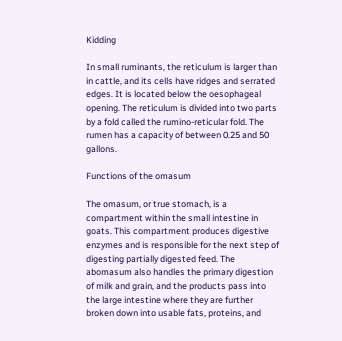Kidding

In small ruminants, the reticulum is larger than in cattle, and its cells have ridges and serrated edges. It is located below the oesophageal opening. The reticulum is divided into two parts by a fold called the rumino-reticular fold. The rumen has a capacity of between 0.25 and 50 gallons.

Functions of the omasum

The omasum, or true stomach, is a compartment within the small intestine in goats. This compartment produces digestive enzymes and is responsible for the next step of digesting partially digested feed. The abomasum also handles the primary digestion of milk and grain, and the products pass into the large intestine where they are further broken down into usable fats, proteins, and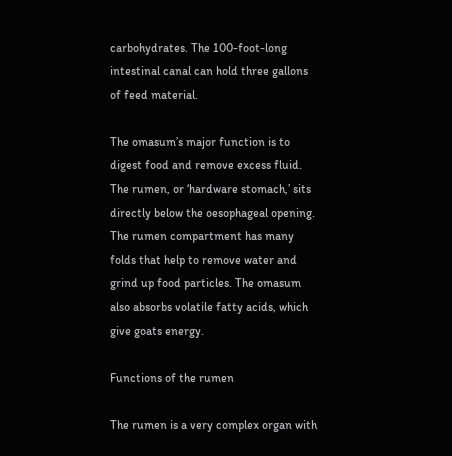carbohydrates. The 100-foot-long intestinal canal can hold three gallons of feed material.

The omasum’s major function is to digest food and remove excess fluid. The rumen, or ‘hardware stomach,’ sits directly below the oesophageal opening. The rumen compartment has many folds that help to remove water and grind up food particles. The omasum also absorbs volatile fatty acids, which give goats energy.

Functions of the rumen

The rumen is a very complex organ with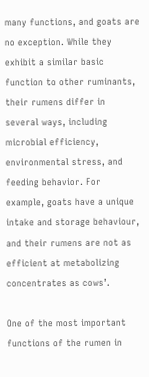many functions, and goats are no exception. While they exhibit a similar basic function to other ruminants, their rumens differ in several ways, including microbial efficiency, environmental stress, and feeding behavior. For example, goats have a unique intake and storage behaviour, and their rumens are not as efficient at metabolizing concentrates as cows’.

One of the most important functions of the rumen in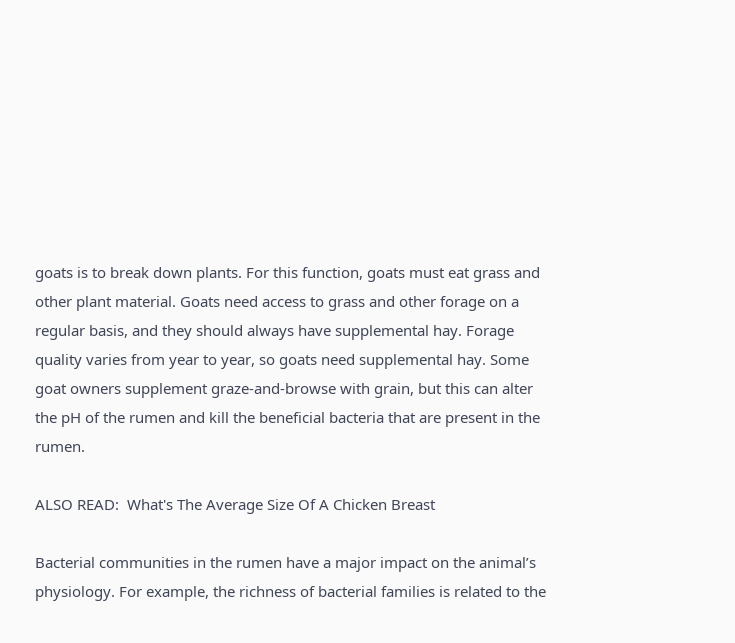goats is to break down plants. For this function, goats must eat grass and other plant material. Goats need access to grass and other forage on a regular basis, and they should always have supplemental hay. Forage quality varies from year to year, so goats need supplemental hay. Some goat owners supplement graze-and-browse with grain, but this can alter the pH of the rumen and kill the beneficial bacteria that are present in the rumen.

ALSO READ:  What's The Average Size Of A Chicken Breast

Bacterial communities in the rumen have a major impact on the animal’s physiology. For example, the richness of bacterial families is related to the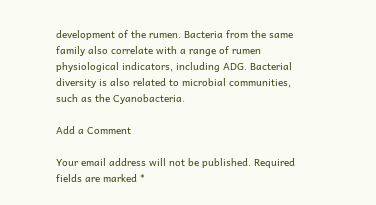development of the rumen. Bacteria from the same family also correlate with a range of rumen physiological indicators, including ADG. Bacterial diversity is also related to microbial communities, such as the Cyanobacteria.

Add a Comment

Your email address will not be published. Required fields are marked *